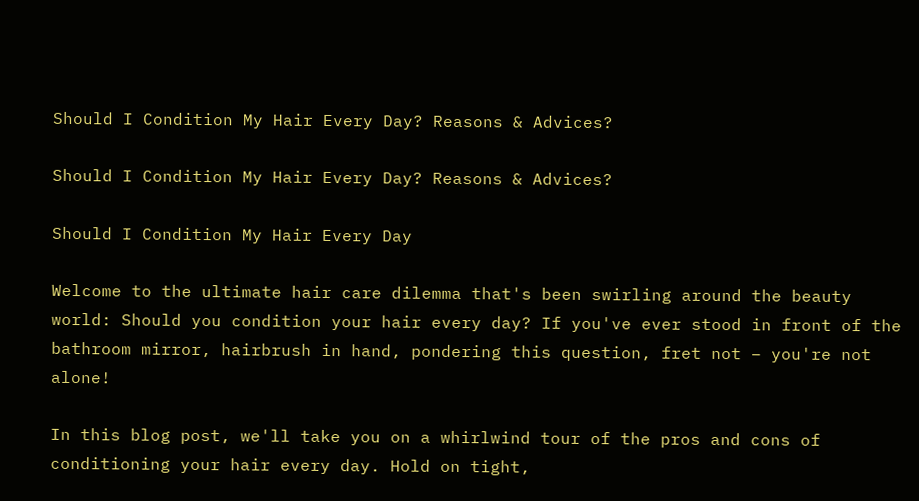Should I Condition My Hair Every Day? Reasons & Advices?

Should I Condition My Hair Every Day? Reasons & Advices?

Should I Condition My Hair Every Day

Welcome to the ultimate hair care dilemma that's been swirling around the beauty world: Should you condition your hair every day? If you've ever stood in front of the bathroom mirror, hairbrush in hand, pondering this question, fret not – you're not alone!

In this blog post, we'll take you on a whirlwind tour of the pros and cons of conditioning your hair every day. Hold on tight,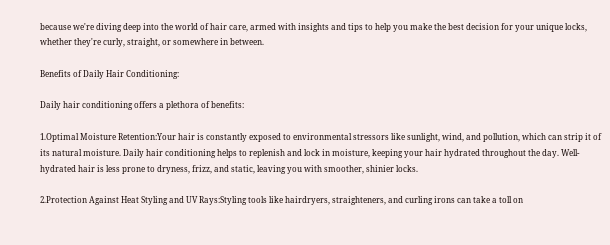because we're diving deep into the world of hair care, armed with insights and tips to help you make the best decision for your unique locks, whether they're curly, straight, or somewhere in between.

Benefits of Daily Hair Conditioning:

Daily hair conditioning offers a plethora of benefits:

1.Optimal Moisture Retention:Your hair is constantly exposed to environmental stressors like sunlight, wind, and pollution, which can strip it of its natural moisture. Daily hair conditioning helps to replenish and lock in moisture, keeping your hair hydrated throughout the day. Well-hydrated hair is less prone to dryness, frizz, and static, leaving you with smoother, shinier locks.

2.Protection Against Heat Styling and UV Rays:Styling tools like hairdryers, straighteners, and curling irons can take a toll on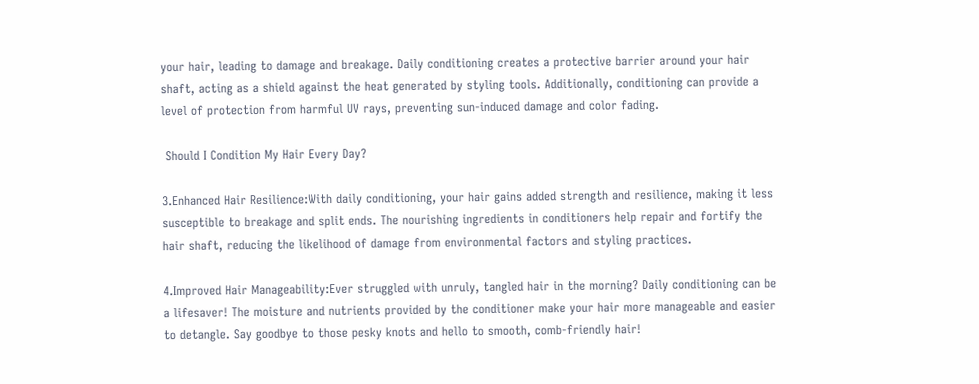your hair, leading to damage and breakage. Daily conditioning creates a protective barrier around your hair shaft, acting as a shield against the heat generated by styling tools. Additionally, conditioning can provide a level of protection from harmful UV rays, preventing sun-induced damage and color fading.

 Should I Condition My Hair Every Day?

3.Enhanced Hair Resilience:With daily conditioning, your hair gains added strength and resilience, making it less susceptible to breakage and split ends. The nourishing ingredients in conditioners help repair and fortify the hair shaft, reducing the likelihood of damage from environmental factors and styling practices.

4.Improved Hair Manageability:Ever struggled with unruly, tangled hair in the morning? Daily conditioning can be a lifesaver! The moisture and nutrients provided by the conditioner make your hair more manageable and easier to detangle. Say goodbye to those pesky knots and hello to smooth, comb-friendly hair!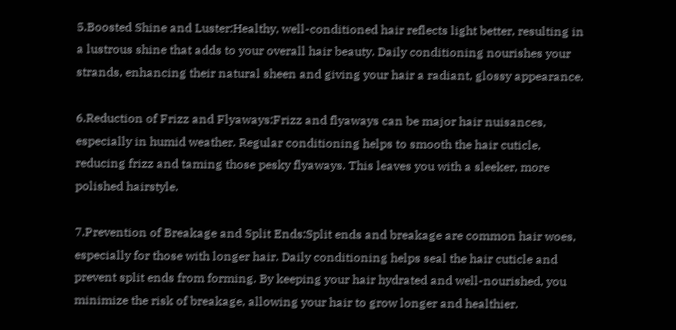5.Boosted Shine and Luster:Healthy, well-conditioned hair reflects light better, resulting in a lustrous shine that adds to your overall hair beauty. Daily conditioning nourishes your strands, enhancing their natural sheen and giving your hair a radiant, glossy appearance.

6.Reduction of Frizz and Flyaways:Frizz and flyaways can be major hair nuisances, especially in humid weather. Regular conditioning helps to smooth the hair cuticle, reducing frizz and taming those pesky flyaways. This leaves you with a sleeker, more polished hairstyle.

7.Prevention of Breakage and Split Ends:Split ends and breakage are common hair woes, especially for those with longer hair. Daily conditioning helps seal the hair cuticle and prevent split ends from forming. By keeping your hair hydrated and well-nourished, you minimize the risk of breakage, allowing your hair to grow longer and healthier.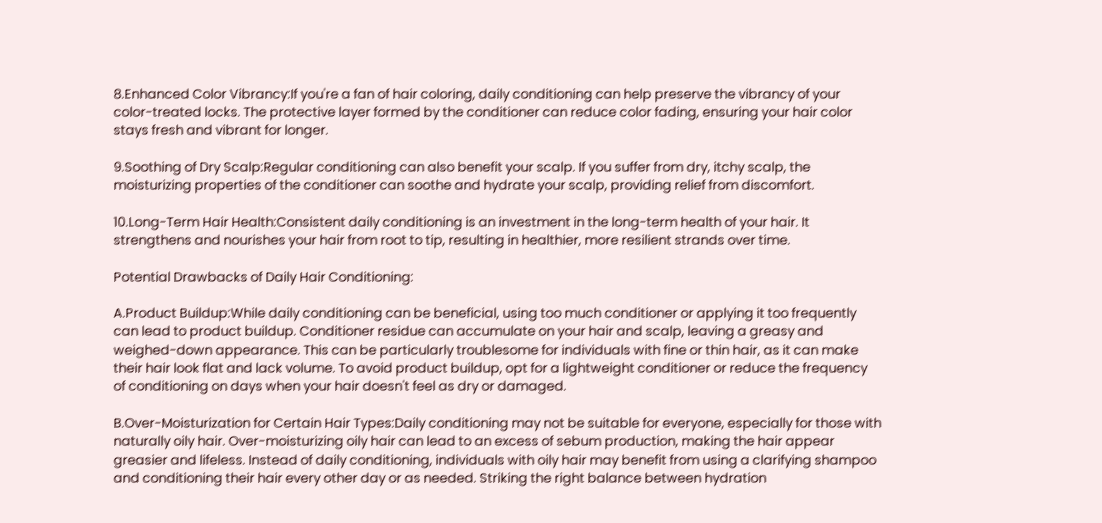8.Enhanced Color Vibrancy:If you're a fan of hair coloring, daily conditioning can help preserve the vibrancy of your color-treated locks. The protective layer formed by the conditioner can reduce color fading, ensuring your hair color stays fresh and vibrant for longer.

9.Soothing of Dry Scalp:Regular conditioning can also benefit your scalp. If you suffer from dry, itchy scalp, the moisturizing properties of the conditioner can soothe and hydrate your scalp, providing relief from discomfort.

10.Long-Term Hair Health:Consistent daily conditioning is an investment in the long-term health of your hair. It strengthens and nourishes your hair from root to tip, resulting in healthier, more resilient strands over time.

Potential Drawbacks of Daily Hair Conditioning:

A.Product Buildup:While daily conditioning can be beneficial, using too much conditioner or applying it too frequently can lead to product buildup. Conditioner residue can accumulate on your hair and scalp, leaving a greasy and weighed-down appearance. This can be particularly troublesome for individuals with fine or thin hair, as it can make their hair look flat and lack volume. To avoid product buildup, opt for a lightweight conditioner or reduce the frequency of conditioning on days when your hair doesn't feel as dry or damaged.

B.Over-Moisturization for Certain Hair Types:Daily conditioning may not be suitable for everyone, especially for those with naturally oily hair. Over-moisturizing oily hair can lead to an excess of sebum production, making the hair appear greasier and lifeless. Instead of daily conditioning, individuals with oily hair may benefit from using a clarifying shampoo and conditioning their hair every other day or as needed. Striking the right balance between hydration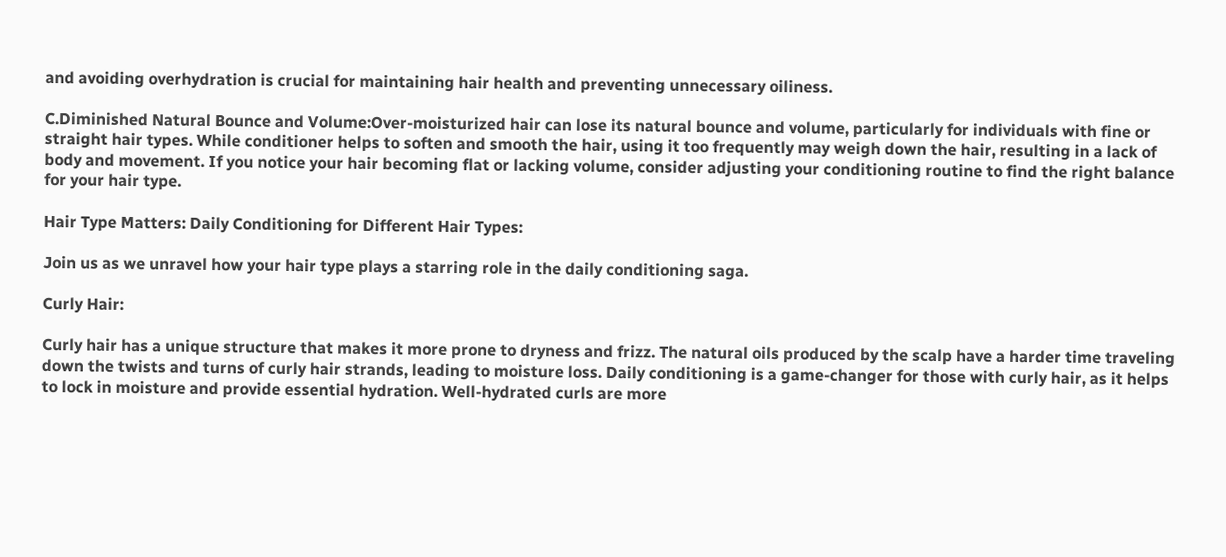and avoiding overhydration is crucial for maintaining hair health and preventing unnecessary oiliness.

C.Diminished Natural Bounce and Volume:Over-moisturized hair can lose its natural bounce and volume, particularly for individuals with fine or straight hair types. While conditioner helps to soften and smooth the hair, using it too frequently may weigh down the hair, resulting in a lack of body and movement. If you notice your hair becoming flat or lacking volume, consider adjusting your conditioning routine to find the right balance for your hair type.

Hair Type Matters: Daily Conditioning for Different Hair Types:

Join us as we unravel how your hair type plays a starring role in the daily conditioning saga.

Curly Hair:

Curly hair has a unique structure that makes it more prone to dryness and frizz. The natural oils produced by the scalp have a harder time traveling down the twists and turns of curly hair strands, leading to moisture loss. Daily conditioning is a game-changer for those with curly hair, as it helps to lock in moisture and provide essential hydration. Well-hydrated curls are more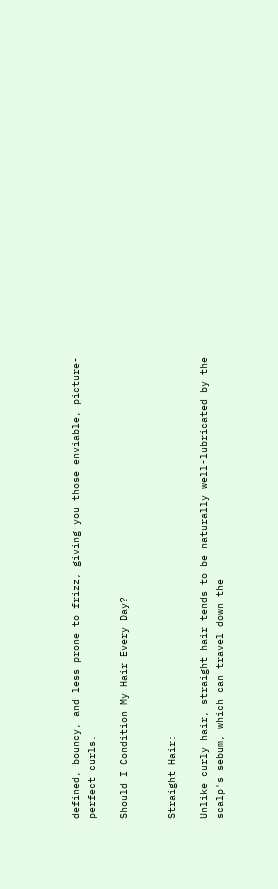defined, bouncy, and less prone to frizz, giving you those enviable, picture-perfect curls.

Should I Condition My Hair Every Day?


Straight Hair:

Unlike curly hair, straight hair tends to be naturally well-lubricated by the scalp's sebum, which can travel down the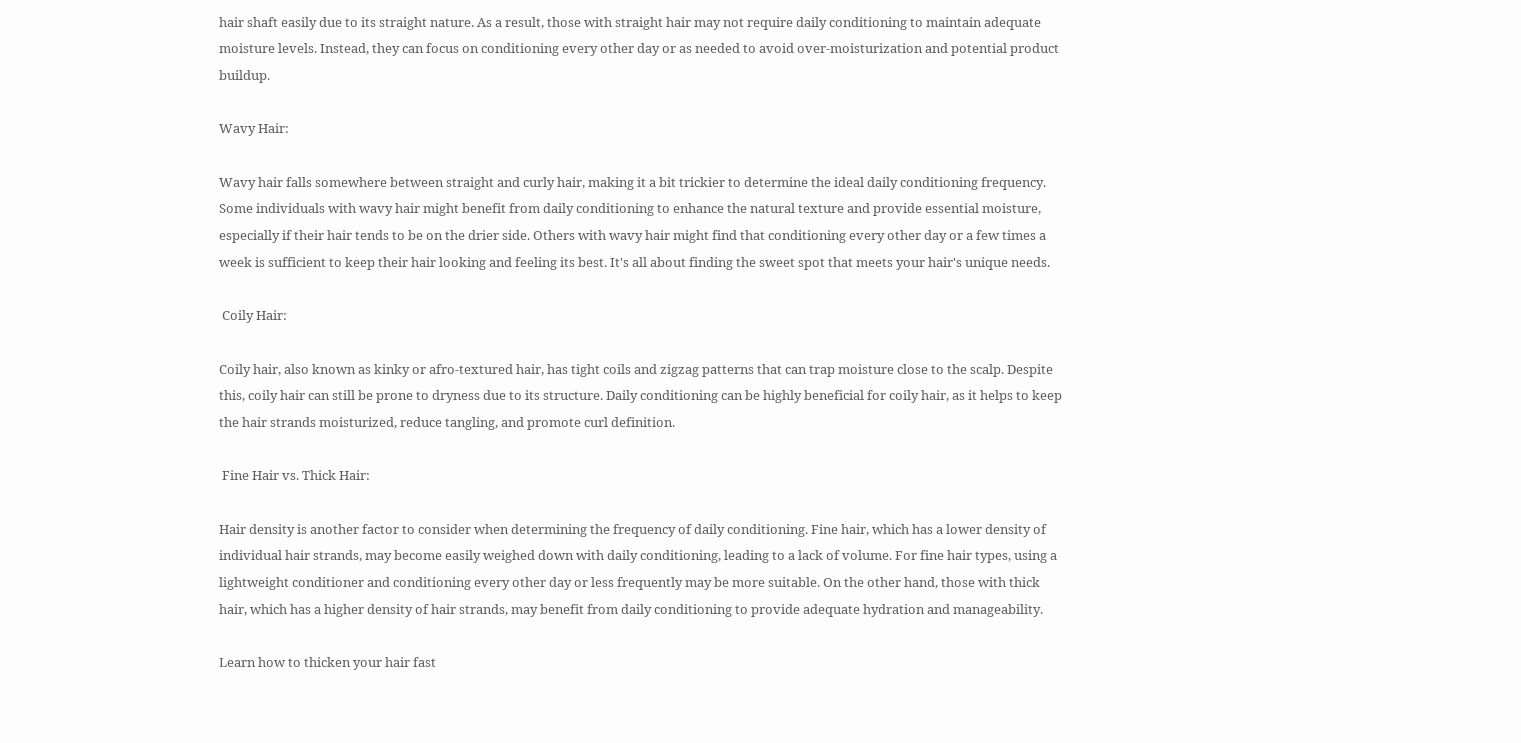hair shaft easily due to its straight nature. As a result, those with straight hair may not require daily conditioning to maintain adequate moisture levels. Instead, they can focus on conditioning every other day or as needed to avoid over-moisturization and potential product buildup.

Wavy Hair:

Wavy hair falls somewhere between straight and curly hair, making it a bit trickier to determine the ideal daily conditioning frequency. Some individuals with wavy hair might benefit from daily conditioning to enhance the natural texture and provide essential moisture, especially if their hair tends to be on the drier side. Others with wavy hair might find that conditioning every other day or a few times a week is sufficient to keep their hair looking and feeling its best. It's all about finding the sweet spot that meets your hair's unique needs.

 Coily Hair:

Coily hair, also known as kinky or afro-textured hair, has tight coils and zigzag patterns that can trap moisture close to the scalp. Despite this, coily hair can still be prone to dryness due to its structure. Daily conditioning can be highly beneficial for coily hair, as it helps to keep the hair strands moisturized, reduce tangling, and promote curl definition.

 Fine Hair vs. Thick Hair:

Hair density is another factor to consider when determining the frequency of daily conditioning. Fine hair, which has a lower density of individual hair strands, may become easily weighed down with daily conditioning, leading to a lack of volume. For fine hair types, using a lightweight conditioner and conditioning every other day or less frequently may be more suitable. On the other hand, those with thick hair, which has a higher density of hair strands, may benefit from daily conditioning to provide adequate hydration and manageability.

Learn how to thicken your hair fast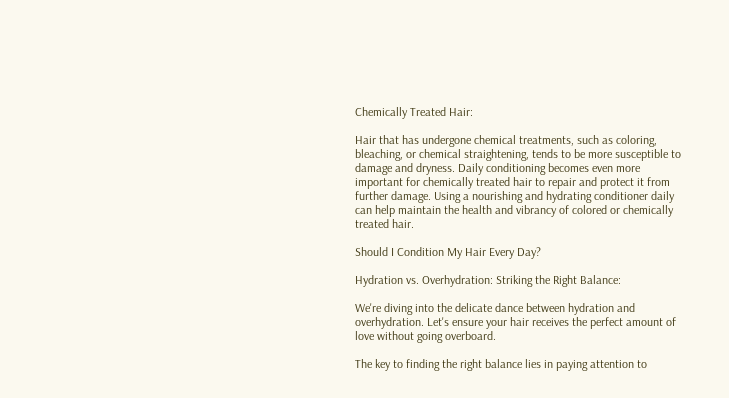Chemically Treated Hair:

Hair that has undergone chemical treatments, such as coloring, bleaching, or chemical straightening, tends to be more susceptible to damage and dryness. Daily conditioning becomes even more important for chemically treated hair to repair and protect it from further damage. Using a nourishing and hydrating conditioner daily can help maintain the health and vibrancy of colored or chemically treated hair.

Should I Condition My Hair Every Day?

Hydration vs. Overhydration: Striking the Right Balance:

We're diving into the delicate dance between hydration and overhydration. Let's ensure your hair receives the perfect amount of love without going overboard.

The key to finding the right balance lies in paying attention to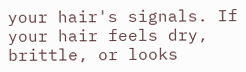your hair's signals. If your hair feels dry, brittle, or looks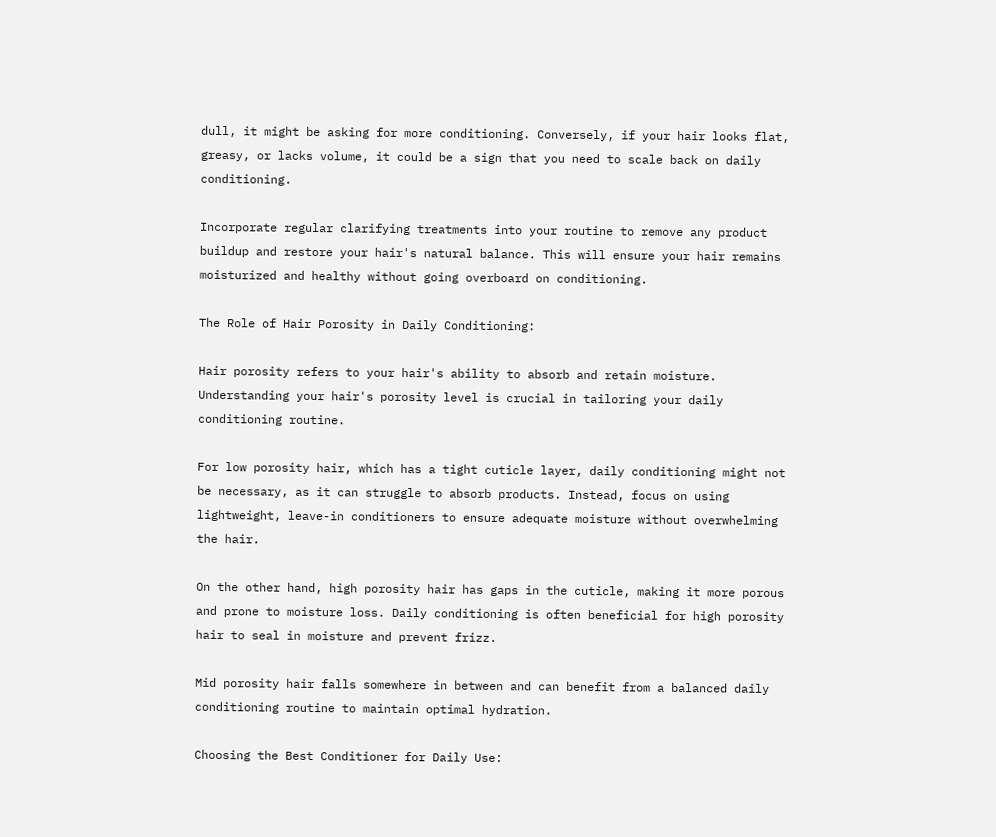dull, it might be asking for more conditioning. Conversely, if your hair looks flat, greasy, or lacks volume, it could be a sign that you need to scale back on daily conditioning.

Incorporate regular clarifying treatments into your routine to remove any product buildup and restore your hair's natural balance. This will ensure your hair remains moisturized and healthy without going overboard on conditioning.

The Role of Hair Porosity in Daily Conditioning:

Hair porosity refers to your hair's ability to absorb and retain moisture. Understanding your hair's porosity level is crucial in tailoring your daily conditioning routine.

For low porosity hair, which has a tight cuticle layer, daily conditioning might not be necessary, as it can struggle to absorb products. Instead, focus on using lightweight, leave-in conditioners to ensure adequate moisture without overwhelming the hair.

On the other hand, high porosity hair has gaps in the cuticle, making it more porous and prone to moisture loss. Daily conditioning is often beneficial for high porosity hair to seal in moisture and prevent frizz.

Mid porosity hair falls somewhere in between and can benefit from a balanced daily conditioning routine to maintain optimal hydration.

Choosing the Best Conditioner for Daily Use: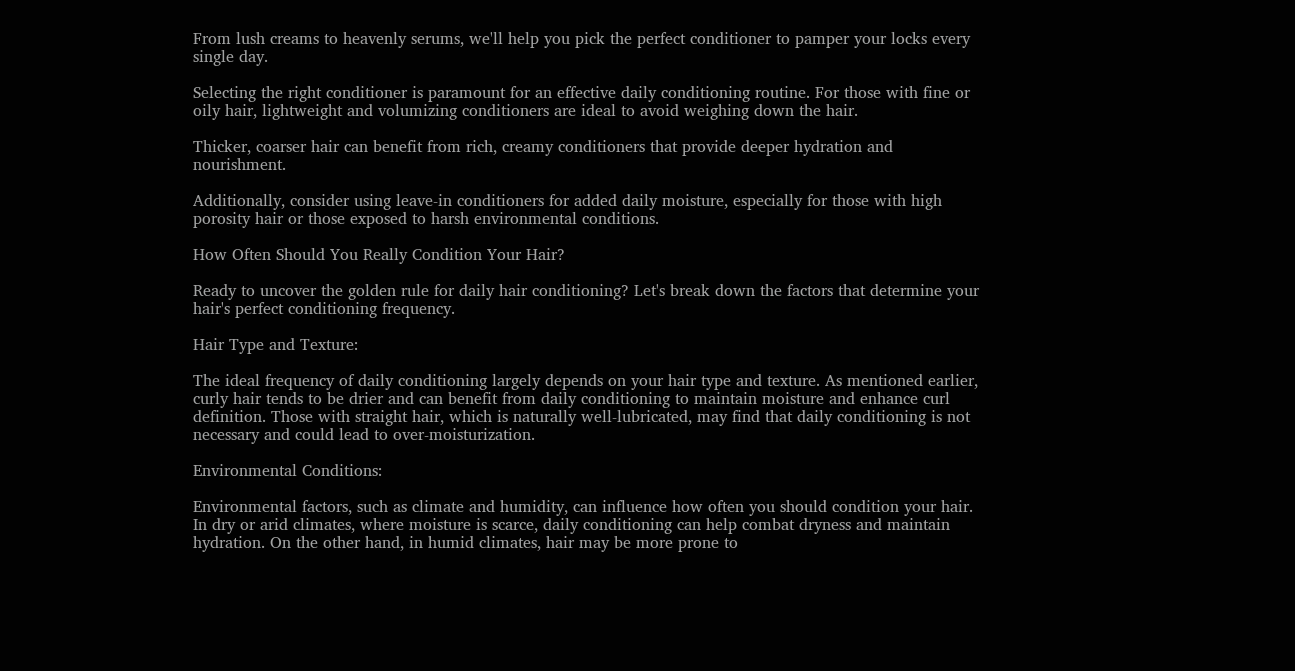From lush creams to heavenly serums, we'll help you pick the perfect conditioner to pamper your locks every single day.

Selecting the right conditioner is paramount for an effective daily conditioning routine. For those with fine or oily hair, lightweight and volumizing conditioners are ideal to avoid weighing down the hair.

Thicker, coarser hair can benefit from rich, creamy conditioners that provide deeper hydration and nourishment.

Additionally, consider using leave-in conditioners for added daily moisture, especially for those with high porosity hair or those exposed to harsh environmental conditions.

How Often Should You Really Condition Your Hair?

Ready to uncover the golden rule for daily hair conditioning? Let's break down the factors that determine your hair's perfect conditioning frequency.

Hair Type and Texture:

The ideal frequency of daily conditioning largely depends on your hair type and texture. As mentioned earlier, curly hair tends to be drier and can benefit from daily conditioning to maintain moisture and enhance curl definition. Those with straight hair, which is naturally well-lubricated, may find that daily conditioning is not necessary and could lead to over-moisturization.

Environmental Conditions:

Environmental factors, such as climate and humidity, can influence how often you should condition your hair. In dry or arid climates, where moisture is scarce, daily conditioning can help combat dryness and maintain hydration. On the other hand, in humid climates, hair may be more prone to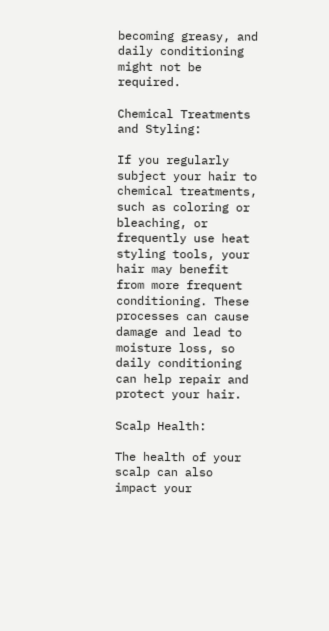becoming greasy, and daily conditioning might not be required.

Chemical Treatments and Styling:

If you regularly subject your hair to chemical treatments, such as coloring or bleaching, or frequently use heat styling tools, your hair may benefit from more frequent conditioning. These processes can cause damage and lead to moisture loss, so daily conditioning can help repair and protect your hair.

Scalp Health:

The health of your scalp can also impact your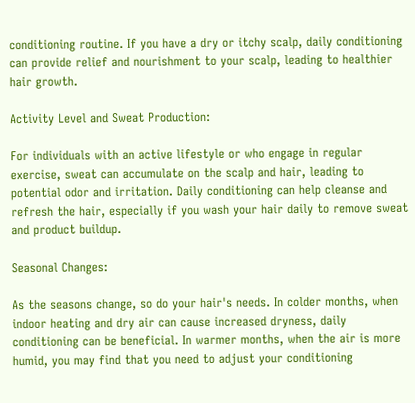conditioning routine. If you have a dry or itchy scalp, daily conditioning can provide relief and nourishment to your scalp, leading to healthier hair growth.

Activity Level and Sweat Production:

For individuals with an active lifestyle or who engage in regular exercise, sweat can accumulate on the scalp and hair, leading to potential odor and irritation. Daily conditioning can help cleanse and refresh the hair, especially if you wash your hair daily to remove sweat and product buildup.

Seasonal Changes:

As the seasons change, so do your hair's needs. In colder months, when indoor heating and dry air can cause increased dryness, daily conditioning can be beneficial. In warmer months, when the air is more humid, you may find that you need to adjust your conditioning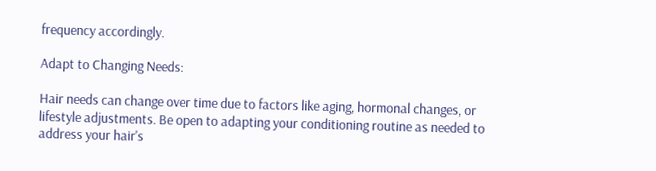frequency accordingly.

Adapt to Changing Needs:

Hair needs can change over time due to factors like aging, hormonal changes, or lifestyle adjustments. Be open to adapting your conditioning routine as needed to address your hair's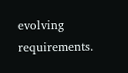evolving requirements.